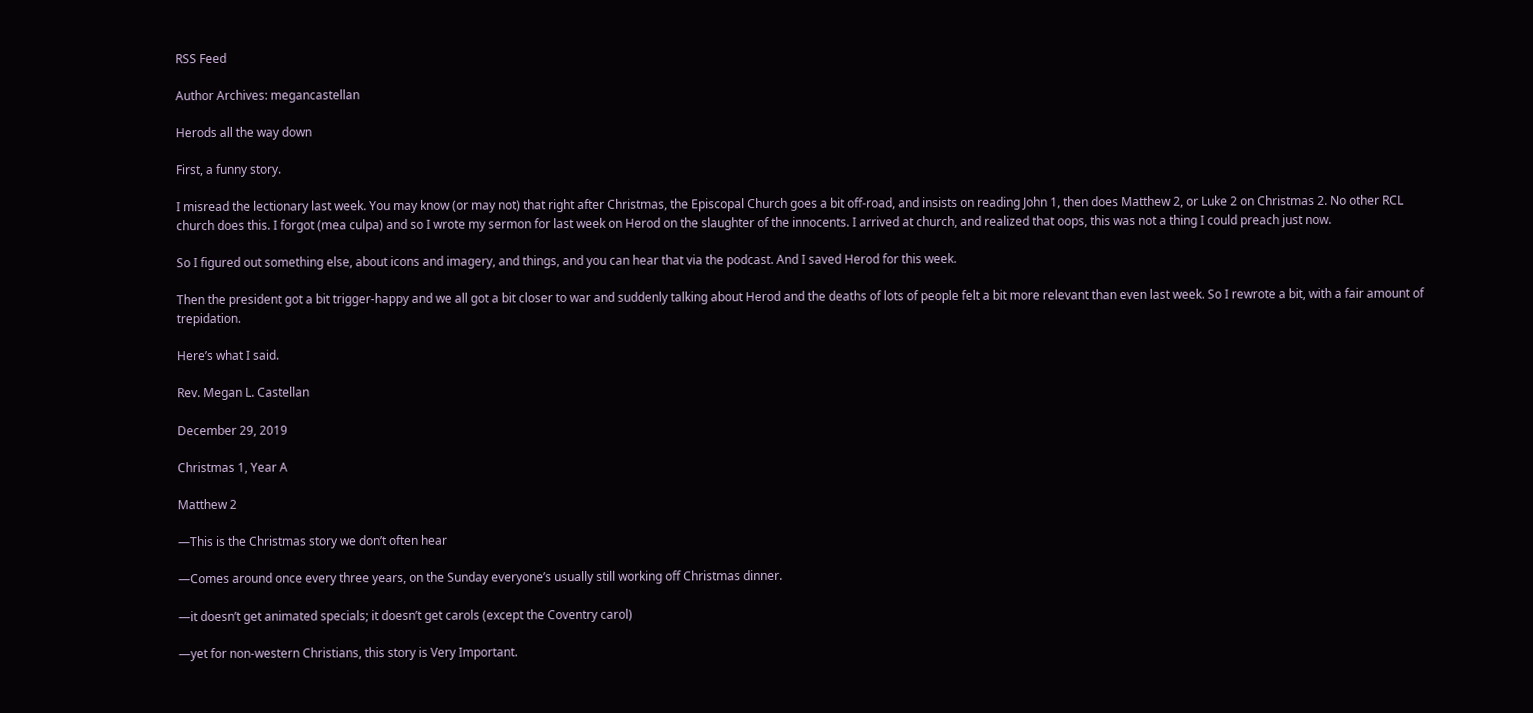RSS Feed

Author Archives: megancastellan

Herods all the way down

First, a funny story.

I misread the lectionary last week. You may know (or may not) that right after Christmas, the Episcopal Church goes a bit off-road, and insists on reading John 1, then does Matthew 2, or Luke 2 on Christmas 2. No other RCL church does this. I forgot (mea culpa) and so I wrote my sermon for last week on Herod on the slaughter of the innocents. I arrived at church, and realized that oops, this was not a thing I could preach just now.

So I figured out something else, about icons and imagery, and things, and you can hear that via the podcast. And I saved Herod for this week.

Then the president got a bit trigger-happy and we all got a bit closer to war and suddenly talking about Herod and the deaths of lots of people felt a bit more relevant than even last week. So I rewrote a bit, with a fair amount of trepidation.

Here’s what I said.

Rev. Megan L. Castellan

December 29, 2019

Christmas 1, Year A

Matthew 2

—This is the Christmas story we don’t often hear

—Comes around once every three years, on the Sunday everyone’s usually still working off Christmas dinner.

—it doesn’t get animated specials; it doesn’t get carols (except the Coventry carol)

—yet for non-western Christians, this story is Very Important.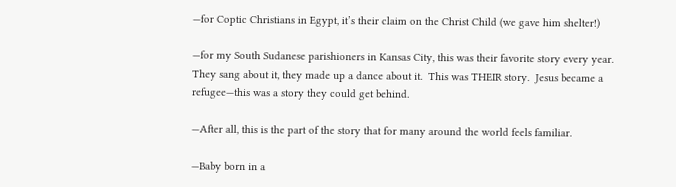—for Coptic Christians in Egypt, it’s their claim on the Christ Child (we gave him shelter!)

—for my South Sudanese parishioners in Kansas City, this was their favorite story every year.  They sang about it, they made up a dance about it.  This was THEIR story.  Jesus became a refugee—this was a story they could get behind.

—After all, this is the part of the story that for many around the world feels familiar.

—Baby born in a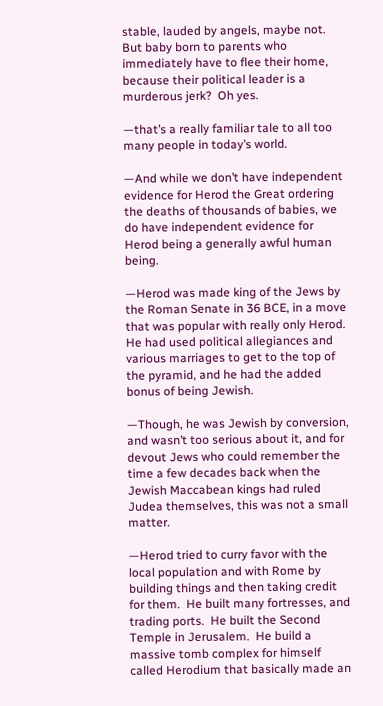stable, lauded by angels, maybe not.  But baby born to parents who immediately have to flee their home, because their political leader is a murderous jerk?  Oh yes.

—that’s a really familiar tale to all too many people in today’s world.

—And while we don’t have independent evidence for Herod the Great ordering the deaths of thousands of babies, we do have independent evidence for Herod being a generally awful human being.

—Herod was made king of the Jews by the Roman Senate in 36 BCE, in a move that was popular with really only Herod. He had used political allegiances and various marriages to get to the top of the pyramid, and he had the added bonus of being Jewish.

—Though, he was Jewish by conversion, and wasn’t too serious about it, and for devout Jews who could remember the time a few decades back when the Jewish Maccabean kings had ruled Judea themselves, this was not a small matter.

—Herod tried to curry favor with the local population and with Rome by building things and then taking credit for them.  He built many fortresses, and trading ports.  He built the Second Temple in Jerusalem.  He build a massive tomb complex for himself called Herodium that basically made an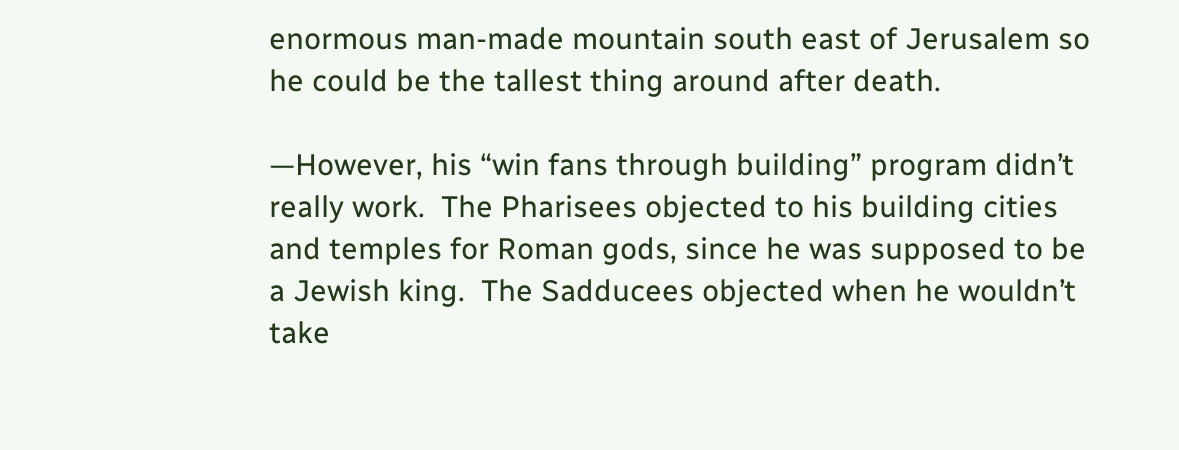enormous man-made mountain south east of Jerusalem so he could be the tallest thing around after death.

—However, his “win fans through building” program didn’t really work.  The Pharisees objected to his building cities and temples for Roman gods, since he was supposed to be a Jewish king.  The Sadducees objected when he wouldn’t take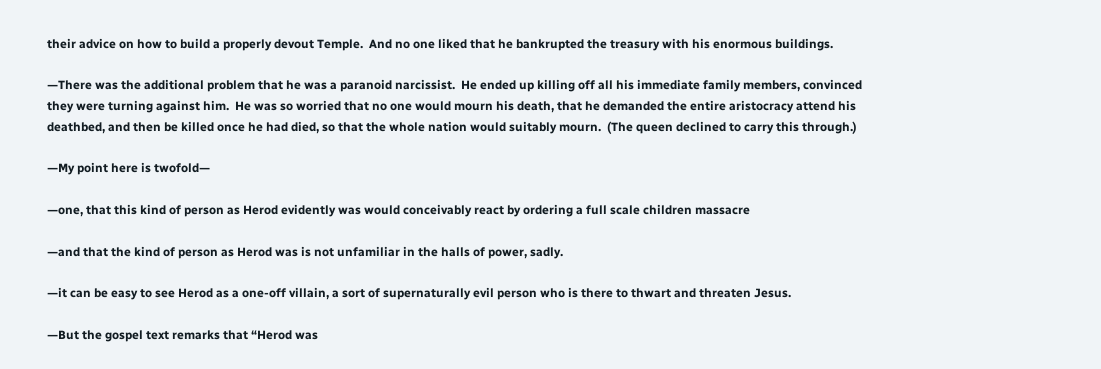their advice on how to build a properly devout Temple.  And no one liked that he bankrupted the treasury with his enormous buildings.

—There was the additional problem that he was a paranoid narcissist.  He ended up killing off all his immediate family members, convinced they were turning against him.  He was so worried that no one would mourn his death, that he demanded the entire aristocracy attend his deathbed, and then be killed once he had died, so that the whole nation would suitably mourn.  (The queen declined to carry this through.)

—My point here is twofold—

—one, that this kind of person as Herod evidently was would conceivably react by ordering a full scale children massacre

—and that the kind of person as Herod was is not unfamiliar in the halls of power, sadly.

—it can be easy to see Herod as a one-off villain, a sort of supernaturally evil person who is there to thwart and threaten Jesus.

—But the gospel text remarks that “Herod was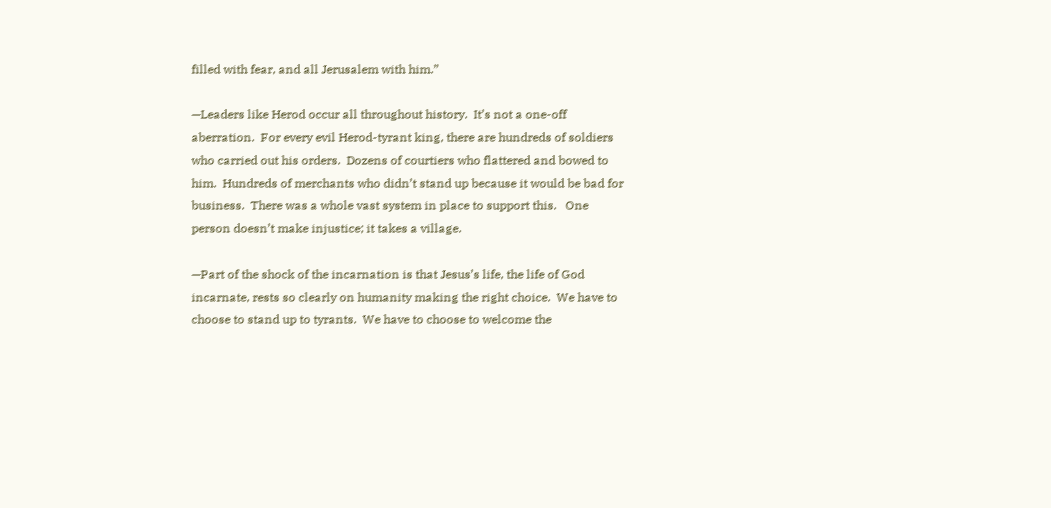filled with fear, and all Jerusalem with him.”

—Leaders like Herod occur all throughout history.  It’s not a one-off aberration.  For every evil Herod-tyrant king, there are hundreds of soldiers who carried out his orders.  Dozens of courtiers who flattered and bowed to him.  Hundreds of merchants who didn’t stand up because it would be bad for business.  There was a whole vast system in place to support this.   One person doesn’t make injustice; it takes a village.

—Part of the shock of the incarnation is that Jesus’s life, the life of God incarnate, rests so clearly on humanity making the right choice.  We have to choose to stand up to tyrants.  We have to choose to welcome the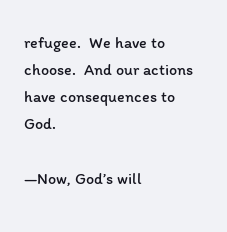refugee.  We have to choose.  And our actions have consequences to God.

—Now, God’s will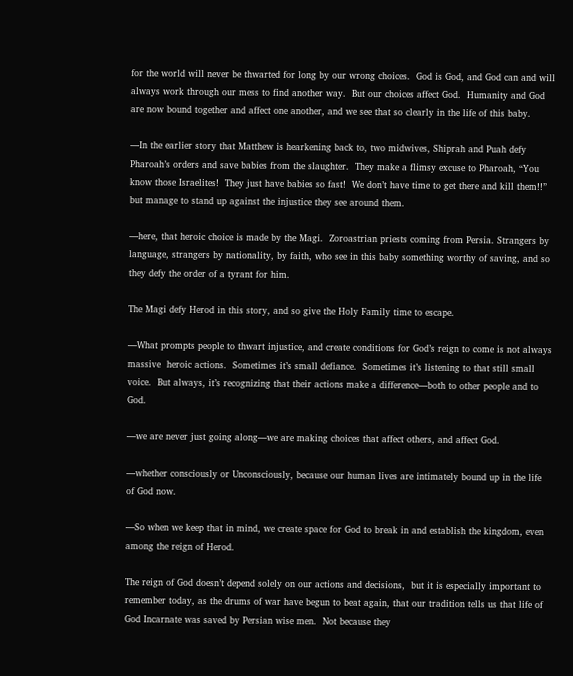for the world will never be thwarted for long by our wrong choices.  God is God, and God can and will always work through our mess to find another way.  But our choices affect God.  Humanity and God are now bound together and affect one another, and we see that so clearly in the life of this baby.

—In the earlier story that Matthew is hearkening back to, two midwives, Shiprah and Puah defy Pharoah’s orders and save babies from the slaughter.  They make a flimsy excuse to Pharoah, “You know those Israelites!  They just have babies so fast!  We don’t have time to get there and kill them!!”  but manage to stand up against the injustice they see around them.

—here, that heroic choice is made by the Magi.  Zoroastrian priests coming from Persia. Strangers by language, strangers by nationality, by faith, who see in this baby something worthy of saving, and so they defy the order of a tyrant for him.

The Magi defy Herod in this story, and so give the Holy Family time to escape.

—What prompts people to thwart injustice, and create conditions for God’s reign to come is not always massive  heroic actions.  Sometimes it’s small defiance.  Sometimes it’s listening to that still small voice.  But always, it’s recognizing that their actions make a difference—both to other people and to God.

—we are never just going along—we are making choices that affect others, and affect God.

—whether consciously or Unconsciously, because our human lives are intimately bound up in the life of God now.

—So when we keep that in mind, we create space for God to break in and establish the kingdom, even among the reign of Herod.

The reign of God doesn’t depend solely on our actions and decisions,  but it is especially important to remember today, as the drums of war have begun to beat again, that our tradition tells us that life of God Incarnate was saved by Persian wise men.  Not because they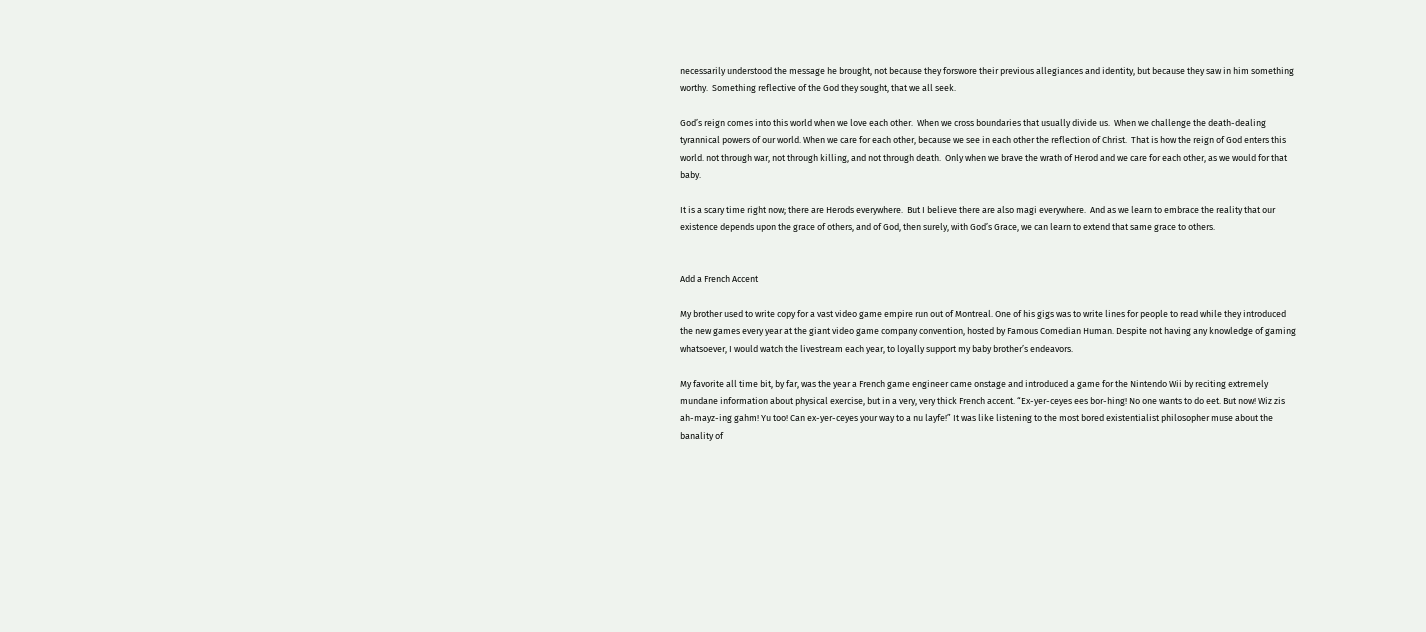necessarily understood the message he brought, not because they forswore their previous allegiances and identity, but because they saw in him something worthy.  Something reflective of the God they sought, that we all seek.

God’s reign comes into this world when we love each other.  When we cross boundaries that usually divide us.  When we challenge the death-dealing tyrannical powers of our world. When we care for each other, because we see in each other the reflection of Christ.  That is how the reign of God enters this world. not through war, not through killing, and not through death.  Only when we brave the wrath of Herod and we care for each other, as we would for that baby.

It is a scary time right now; there are Herods everywhere.  But I believe there are also magi everywhere.  And as we learn to embrace the reality that our existence depends upon the grace of others, and of God, then surely, with God’s Grace, we can learn to extend that same grace to others.


Add a French Accent

My brother used to write copy for a vast video game empire run out of Montreal. One of his gigs was to write lines for people to read while they introduced the new games every year at the giant video game company convention, hosted by Famous Comedian Human. Despite not having any knowledge of gaming whatsoever, I would watch the livestream each year, to loyally support my baby brother’s endeavors.

My favorite all time bit, by far, was the year a French game engineer came onstage and introduced a game for the Nintendo Wii by reciting extremely mundane information about physical exercise, but in a very, very thick French accent. “Ex-yer-ceyes ees bor-hing! No one wants to do eet. But now! Wiz zis ah-mayz-ing gahm! Yu too! Can ex-yer-ceyes your way to a nu layfe!” It was like listening to the most bored existentialist philosopher muse about the banality of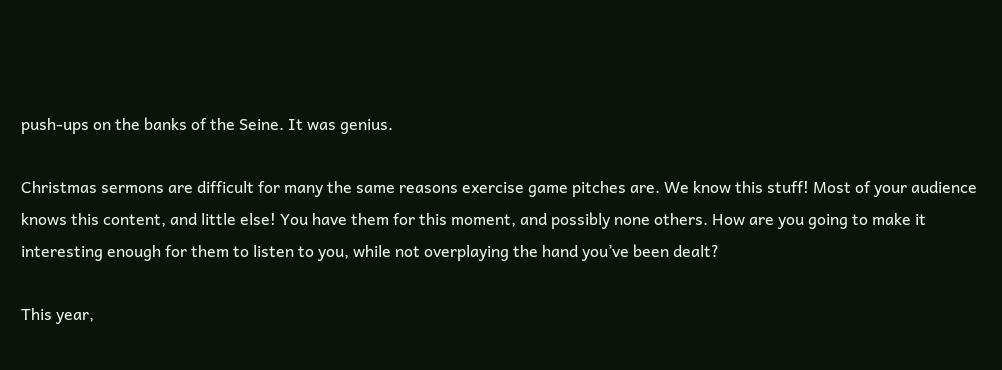push-ups on the banks of the Seine. It was genius.

Christmas sermons are difficult for many the same reasons exercise game pitches are. We know this stuff! Most of your audience knows this content, and little else! You have them for this moment, and possibly none others. How are you going to make it interesting enough for them to listen to you, while not overplaying the hand you’ve been dealt?

This year,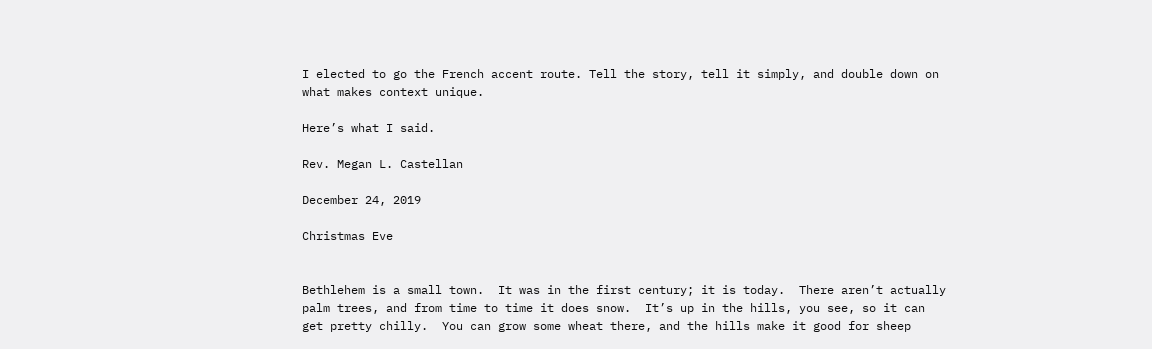I elected to go the French accent route. Tell the story, tell it simply, and double down on what makes context unique.

Here’s what I said.

Rev. Megan L. Castellan

December 24, 2019

Christmas Eve


Bethlehem is a small town.  It was in the first century; it is today.  There aren’t actually palm trees, and from time to time it does snow.  It’s up in the hills, you see, so it can get pretty chilly.  You can grow some wheat there, and the hills make it good for sheep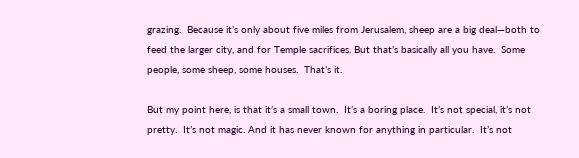grazing.  Because it’s only about five miles from Jerusalem, sheep are a big deal—both to feed the larger city, and for Temple sacrifices. But that’s basically all you have.  Some people, some sheep, some houses.  That’s it.

But my point here, is that it’s a small town.  It’s a boring place.  It’s not special, it’s not pretty.  It’s not magic. And it has never known for anything in particular.  It’s not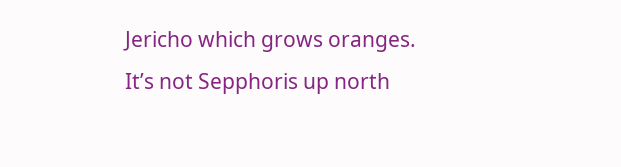Jericho which grows oranges.  It’s not Sepphoris up north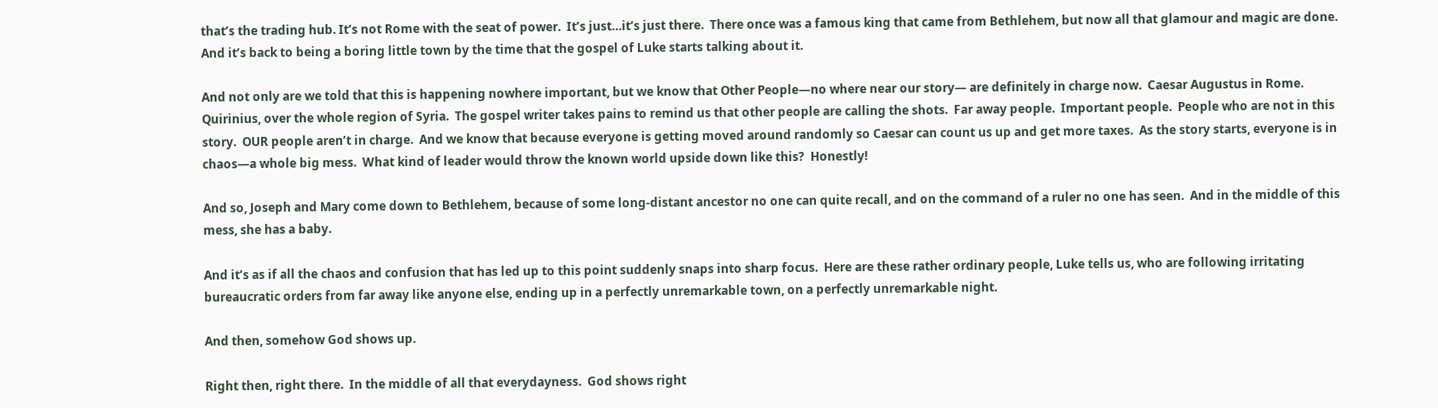that’s the trading hub. It’s not Rome with the seat of power.  It’s just…it’s just there.  There once was a famous king that came from Bethlehem, but now all that glamour and magic are done.  And it’s back to being a boring little town by the time that the gospel of Luke starts talking about it.

And not only are we told that this is happening nowhere important, but we know that Other People—no where near our story— are definitely in charge now.  Caesar Augustus in Rome.  Quirinius, over the whole region of Syria.  The gospel writer takes pains to remind us that other people are calling the shots.  Far away people.  Important people.  People who are not in this story.  OUR people aren’t in charge.  And we know that because everyone is getting moved around randomly so Caesar can count us up and get more taxes.  As the story starts, everyone is in chaos—a whole big mess.  What kind of leader would throw the known world upside down like this?  Honestly!

And so, Joseph and Mary come down to Bethlehem, because of some long-distant ancestor no one can quite recall, and on the command of a ruler no one has seen.  And in the middle of this mess, she has a baby.

And it’s as if all the chaos and confusion that has led up to this point suddenly snaps into sharp focus.  Here are these rather ordinary people, Luke tells us, who are following irritating bureaucratic orders from far away like anyone else, ending up in a perfectly unremarkable town, on a perfectly unremarkable night.

And then, somehow God shows up.

Right then, right there.  In the middle of all that everydayness.  God shows right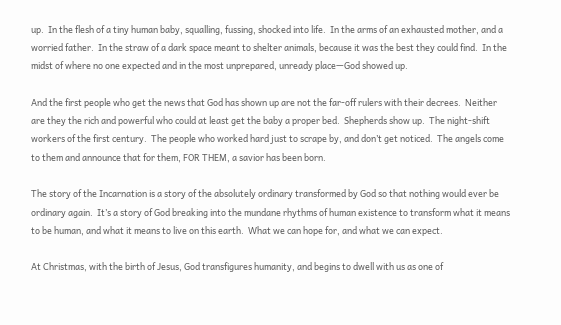up.  In the flesh of a tiny human baby, squalling, fussing, shocked into life.  In the arms of an exhausted mother, and a worried father.  In the straw of a dark space meant to shelter animals, because it was the best they could find.  In the midst of where no one expected and in the most unprepared, unready place—God showed up.

And the first people who get the news that God has shown up are not the far-off rulers with their decrees.  Neither are they the rich and powerful who could at least get the baby a proper bed.  Shepherds show up.  The night-shift workers of the first century.  The people who worked hard just to scrape by, and don’t get noticed.  The angels come to them and announce that for them, FOR THEM, a savior has been born.

The story of the Incarnation is a story of the absolutely ordinary transformed by God so that nothing would ever be ordinary again.  It’s a story of God breaking into the mundane rhythms of human existence to transform what it means to be human, and what it means to live on this earth.  What we can hope for, and what we can expect.

At Christmas, with the birth of Jesus, God transfigures humanity, and begins to dwell with us as one of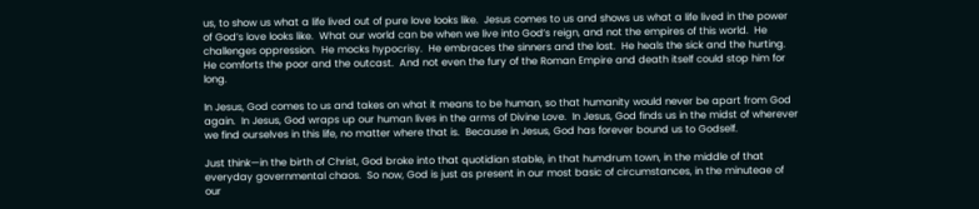us, to show us what a life lived out of pure love looks like.  Jesus comes to us and shows us what a life lived in the power of God’s love looks like.  What our world can be when we live into God’s reign, and not the empires of this world.  He challenges oppression.  He mocks hypocrisy.  He embraces the sinners and the lost.  He heals the sick and the hurting. He comforts the poor and the outcast.  And not even the fury of the Roman Empire and death itself could stop him for long.

In Jesus, God comes to us and takes on what it means to be human, so that humanity would never be apart from God again.  In Jesus, God wraps up our human lives in the arms of Divine Love.  In Jesus, God finds us in the midst of wherever we find ourselves in this life, no matter where that is.  Because in Jesus, God has forever bound us to Godself.

Just think—in the birth of Christ, God broke into that quotidian stable, in that humdrum town, in the middle of that everyday governmental chaos.  So now, God is just as present in our most basic of circumstances, in the minuteae of our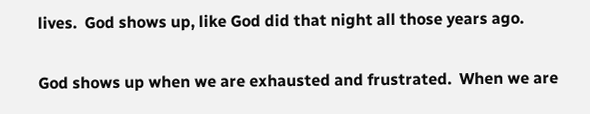lives.  God shows up, like God did that night all those years ago.

God shows up when we are exhausted and frustrated.  When we are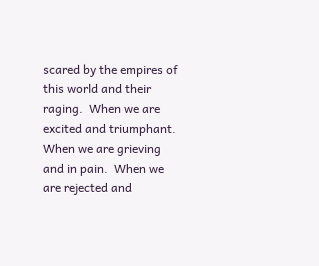scared by the empires of this world and their raging.  When we are excited and triumphant.  When we are grieving and in pain.  When we are rejected and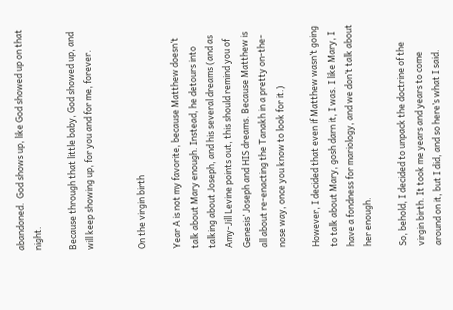abandoned.  God shows up, like God showed up on that night.

Because through that little baby, God showed up, and will keep showing up, for you and for me, forever.


On the virgin birth

Year A is not my favorite, because Matthew doesn’t talk about Mary enough. Instead, he detours into talking about Joseph, and his several dreams (and as Amy-Jill Levine points out, this should remind you of Genesis’ Joseph and HIS dreams. Because Matthew is all about re-enacting the Tanakh in a pretty on-the-nose way, once you know to look for it.)

However, I decided that even if Matthew wasn’t going to talk about Mary, gosh darn it, I was. I like Mary, I have a fondness for mariology, and we don’t talk about her enough.

So, behold, I decided to unpack the doctrine of the virgin birth. It took me years and years to come around on it, but I did, and so here’s what I said.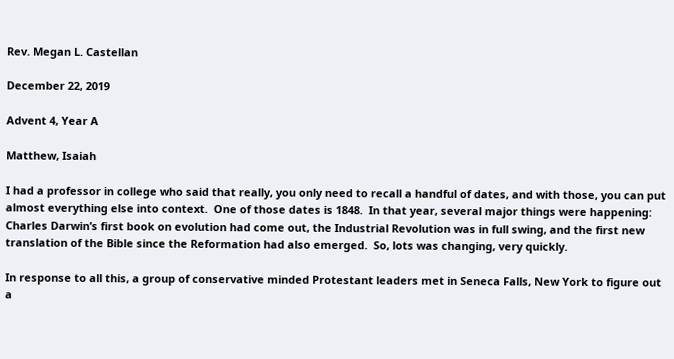Rev. Megan L. Castellan

December 22, 2019

Advent 4, Year A

Matthew, Isaiah

I had a professor in college who said that really, you only need to recall a handful of dates, and with those, you can put almost everything else into context.  One of those dates is 1848.  In that year, several major things were happening:  Charles Darwin’s first book on evolution had come out, the Industrial Revolution was in full swing, and the first new translation of the Bible since the Reformation had also emerged.  So, lots was changing, very quickly.

In response to all this, a group of conservative minded Protestant leaders met in Seneca Falls, New York to figure out a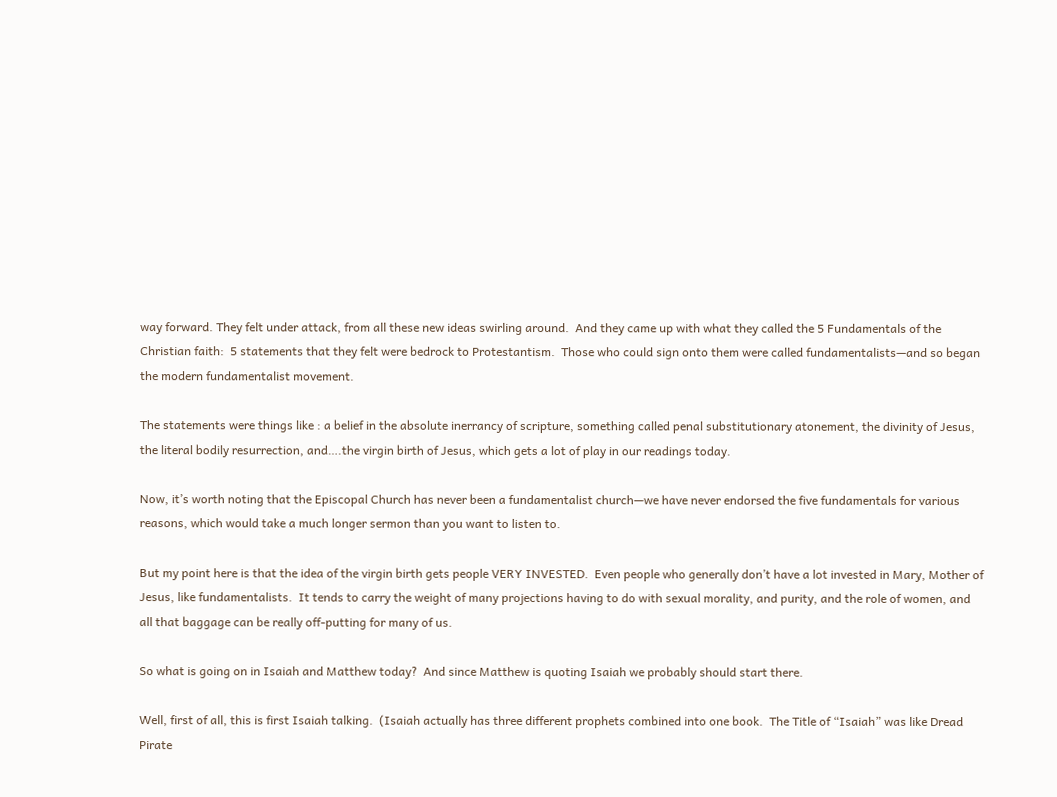way forward. They felt under attack, from all these new ideas swirling around.  And they came up with what they called the 5 Fundamentals of the Christian faith:  5 statements that they felt were bedrock to Protestantism.  Those who could sign onto them were called fundamentalists—and so began the modern fundamentalist movement.

The statements were things like : a belief in the absolute inerrancy of scripture, something called penal substitutionary atonement, the divinity of Jesus, the literal bodily resurrection, and….the virgin birth of Jesus, which gets a lot of play in our readings today.

Now, it’s worth noting that the Episcopal Church has never been a fundamentalist church—we have never endorsed the five fundamentals for various reasons, which would take a much longer sermon than you want to listen to.

But my point here is that the idea of the virgin birth gets people VERY INVESTED.  Even people who generally don’t have a lot invested in Mary, Mother of Jesus, like fundamentalists.  It tends to carry the weight of many projections having to do with sexual morality, and purity, and the role of women, and all that baggage can be really off-putting for many of us.

So what is going on in Isaiah and Matthew today?  And since Matthew is quoting Isaiah we probably should start there.

Well, first of all, this is first Isaiah talking.  (Isaiah actually has three different prophets combined into one book.  The Title of “Isaiah” was like Dread Pirate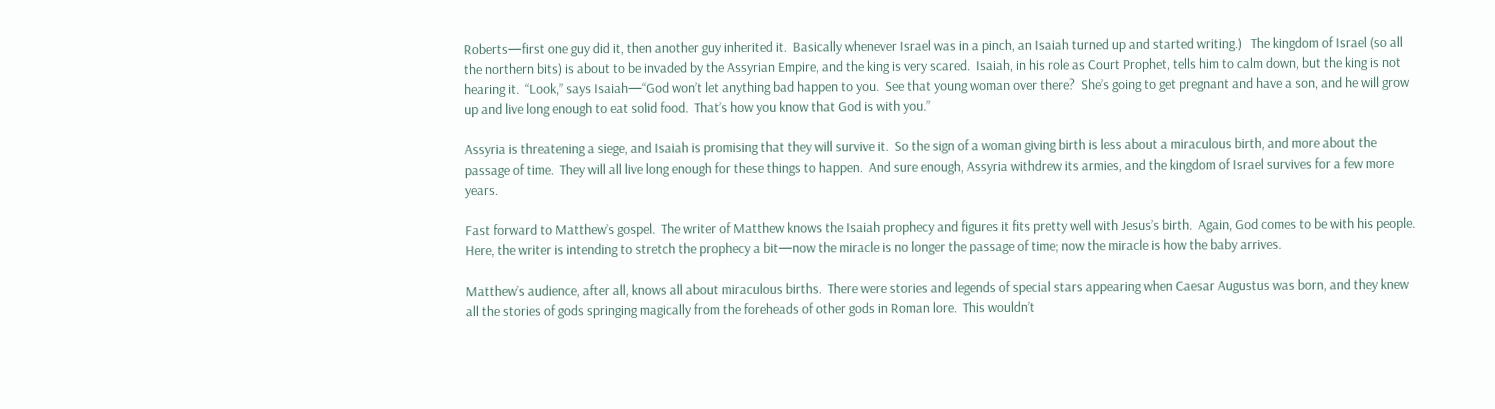Roberts—first one guy did it, then another guy inherited it.  Basically whenever Israel was in a pinch, an Isaiah turned up and started writing.)   The kingdom of Israel (so all the northern bits) is about to be invaded by the Assyrian Empire, and the king is very scared.  Isaiah, in his role as Court Prophet, tells him to calm down, but the king is not hearing it.  “Look,” says Isaiah—“God won’t let anything bad happen to you.  See that young woman over there?  She’s going to get pregnant and have a son, and he will grow up and live long enough to eat solid food.  That’s how you know that God is with you.”

Assyria is threatening a siege, and Isaiah is promising that they will survive it.  So the sign of a woman giving birth is less about a miraculous birth, and more about the passage of time.  They will all live long enough for these things to happen.  And sure enough, Assyria withdrew its armies, and the kingdom of Israel survives for a few more years.

Fast forward to Matthew’s gospel.  The writer of Matthew knows the Isaiah prophecy and figures it fits pretty well with Jesus’s birth.  Again, God comes to be with his people.  Here, the writer is intending to stretch the prophecy a bit—now the miracle is no longer the passage of time; now the miracle is how the baby arrives.

Matthew’s audience, after all, knows all about miraculous births.  There were stories and legends of special stars appearing when Caesar Augustus was born, and they knew all the stories of gods springing magically from the foreheads of other gods in Roman lore.  This wouldn’t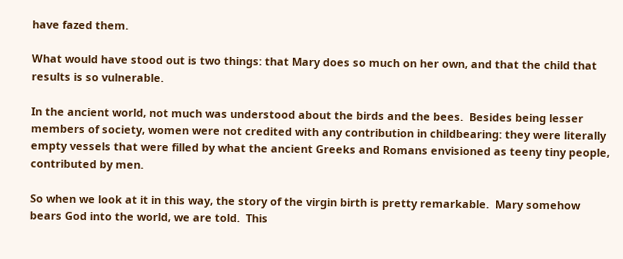have fazed them.

What would have stood out is two things: that Mary does so much on her own, and that the child that results is so vulnerable.

In the ancient world, not much was understood about the birds and the bees.  Besides being lesser members of society, women were not credited with any contribution in childbearing: they were literally empty vessels that were filled by what the ancient Greeks and Romans envisioned as teeny tiny people, contributed by men.

So when we look at it in this way, the story of the virgin birth is pretty remarkable.  Mary somehow bears God into the world, we are told.  This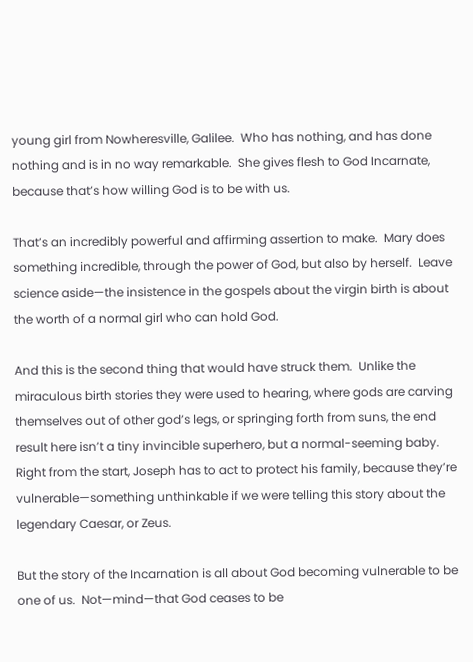young girl from Nowheresville, Galilee.  Who has nothing, and has done nothing and is in no way remarkable.  She gives flesh to God Incarnate, because that’s how willing God is to be with us.

That’s an incredibly powerful and affirming assertion to make.  Mary does something incredible, through the power of God, but also by herself.  Leave science aside—the insistence in the gospels about the virgin birth is about the worth of a normal girl who can hold God.

And this is the second thing that would have struck them.  Unlike the miraculous birth stories they were used to hearing, where gods are carving themselves out of other god’s legs, or springing forth from suns, the end result here isn’t a tiny invincible superhero, but a normal-seeming baby.  Right from the start, Joseph has to act to protect his family, because they’re vulnerable—something unthinkable if we were telling this story about the legendary Caesar, or Zeus.

But the story of the Incarnation is all about God becoming vulnerable to be one of us.  Not—mind—that God ceases to be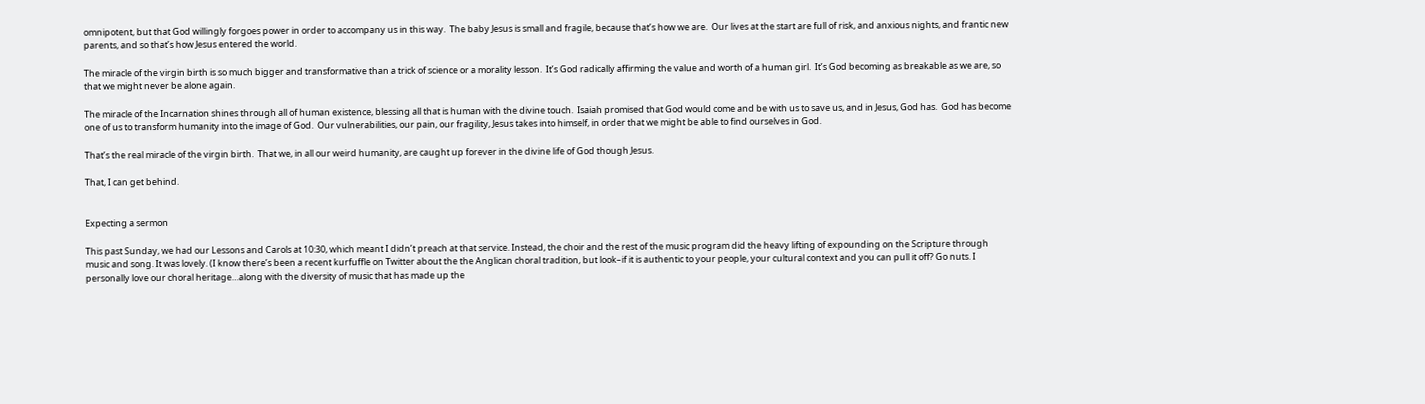omnipotent, but that God willingly forgoes power in order to accompany us in this way.  The baby Jesus is small and fragile, because that’s how we are.  Our lives at the start are full of risk, and anxious nights, and frantic new parents, and so that’s how Jesus entered the world.

The miracle of the virgin birth is so much bigger and transformative than a trick of science or a morality lesson.  It’s God radically affirming the value and worth of a human girl.  It’s God becoming as breakable as we are, so that we might never be alone again.

The miracle of the Incarnation shines through all of human existence, blessing all that is human with the divine touch.  Isaiah promised that God would come and be with us to save us, and in Jesus, God has.  God has become one of us to transform humanity into the image of God.  Our vulnerabilities, our pain, our fragility, Jesus takes into himself, in order that we might be able to find ourselves in God.

That’s the real miracle of the virgin birth.  That we, in all our weird humanity, are caught up forever in the divine life of God though Jesus.

That, I can get behind.


Expecting a sermon

This past Sunday, we had our Lessons and Carols at 10:30, which meant I didn’t preach at that service. Instead, the choir and the rest of the music program did the heavy lifting of expounding on the Scripture through music and song. It was lovely. (I know there’s been a recent kurfuffle on Twitter about the the Anglican choral tradition, but look–if it is authentic to your people, your cultural context and you can pull it off? Go nuts. I personally love our choral heritage…along with the diversity of music that has made up the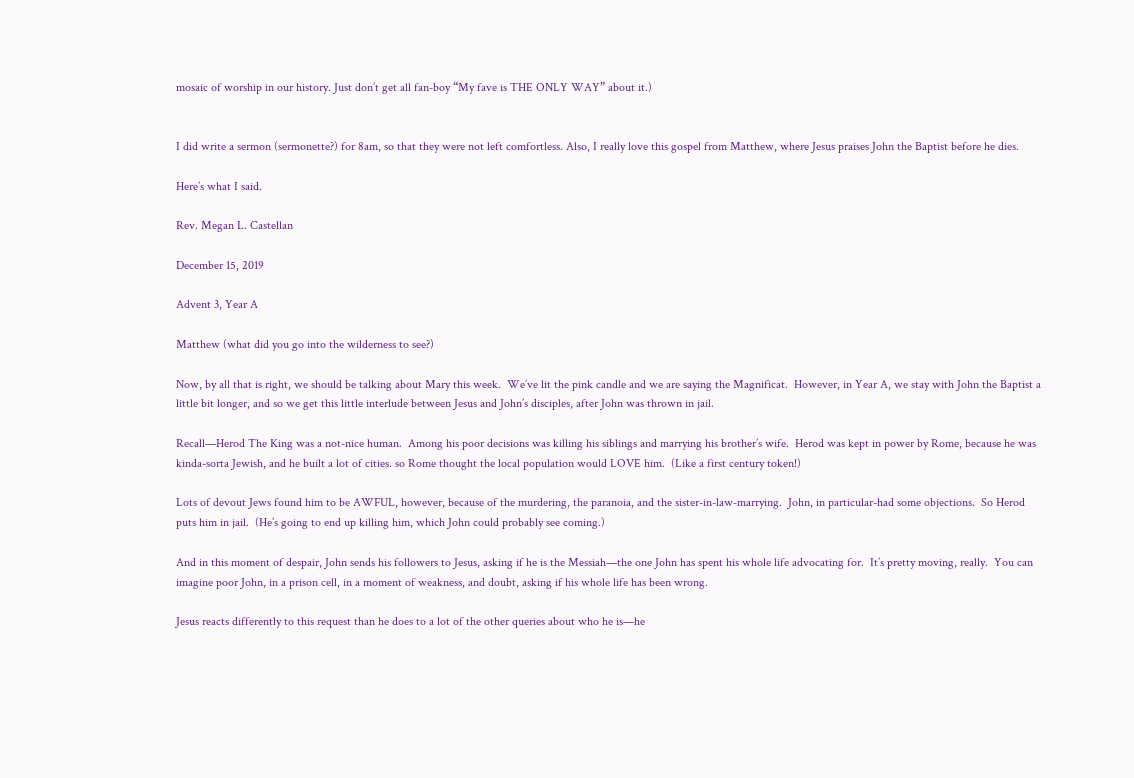mosaic of worship in our history. Just don’t get all fan-boy “My fave is THE ONLY WAY” about it.)


I did write a sermon (sermonette?) for 8am, so that they were not left comfortless. Also, I really love this gospel from Matthew, where Jesus praises John the Baptist before he dies.

Here’s what I said.

Rev. Megan L. Castellan

December 15, 2019

Advent 3, Year A

Matthew (what did you go into the wilderness to see?)

Now, by all that is right, we should be talking about Mary this week.  We’ve lit the pink candle and we are saying the Magnificat.  However, in Year A, we stay with John the Baptist a little bit longer, and so we get this little interlude between Jesus and John’s disciples, after John was thrown in jail.

Recall—Herod The King was a not-nice human.  Among his poor decisions was killing his siblings and marrying his brother’s wife.  Herod was kept in power by Rome, because he was kinda-sorta Jewish, and he built a lot of cities. so Rome thought the local population would LOVE him.  (Like a first century token!)

Lots of devout Jews found him to be AWFUL, however, because of the murdering, the paranoia, and the sister-in-law-marrying.  John, in particular-had some objections.  So Herod puts him in jail.  (He’s going to end up killing him, which John could probably see coming.)

And in this moment of despair, John sends his followers to Jesus, asking if he is the Messiah—the one John has spent his whole life advocating for.  It’s pretty moving, really.  You can imagine poor John, in a prison cell, in a moment of weakness, and doubt, asking if his whole life has been wrong.

Jesus reacts differently to this request than he does to a lot of the other queries about who he is—he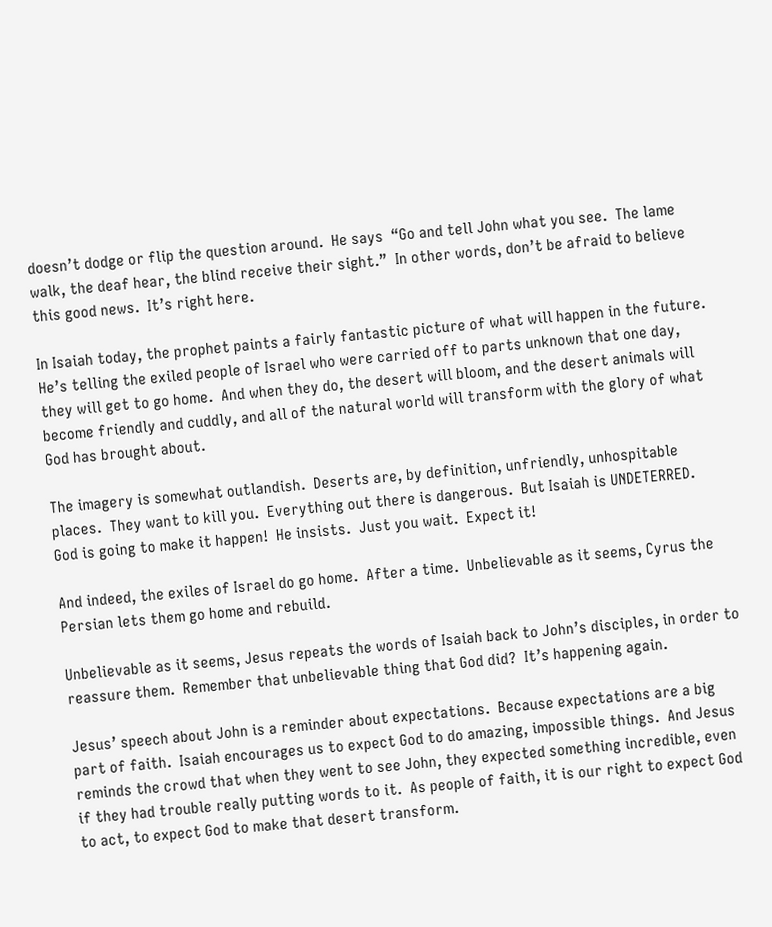doesn’t dodge or flip the question around.  He says  “Go and tell John what you see.  The lame walk, the deaf hear, the blind receive their sight.”  In other words, don’t be afraid to believe this good news.  It’s right here.

In Isaiah today, the prophet paints a fairly fantastic picture of what will happen in the future.  He’s telling the exiled people of Israel who were carried off to parts unknown that one day, they will get to go home.  And when they do, the desert will bloom, and the desert animals will become friendly and cuddly, and all of the natural world will transform with the glory of what God has brought about.

The imagery is somewhat outlandish.  Deserts are, by definition, unfriendly, unhospitable places.  They want to kill you.  Everything out there is dangerous.  But Isaiah is UNDETERRED.  God is going to make it happen!  He insists.  Just you wait.  Expect it!

And indeed, the exiles of Israel do go home.  After a time.  Unbelievable as it seems, Cyrus the Persian lets them go home and rebuild.

Unbelievable as it seems, Jesus repeats the words of Isaiah back to John’s disciples, in order to reassure them.  Remember that unbelievable thing that God did?  It’s happening again.

Jesus’ speech about John is a reminder about expectations.  Because expectations are a big part of faith.  Isaiah encourages us to expect God to do amazing, impossible things.  And Jesus reminds the crowd that when they went to see John, they expected something incredible, even if they had trouble really putting words to it.  As people of faith, it is our right to expect God to act, to expect God to make that desert transform.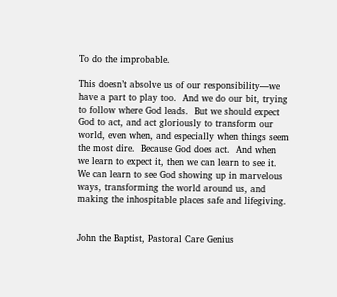To do the improbable.

This doesn’t absolve us of our responsibility—we have a part to play too.  And we do our bit, trying to follow where God leads.  But we should expect God to act, and act gloriously to transform our world, even when, and especially when things seem the most dire.  Because God does act.  And when we learn to expect it, then we can learn to see it.  We can learn to see God showing up in marvelous ways, transforming the world around us, and making the inhospitable places safe and lifegiving.


John the Baptist, Pastoral Care Genius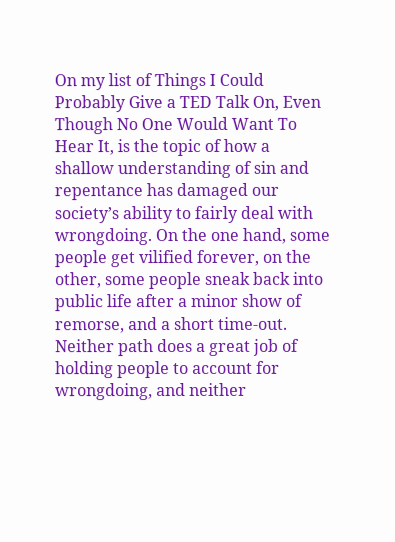On my list of Things I Could Probably Give a TED Talk On, Even Though No One Would Want To Hear It, is the topic of how a shallow understanding of sin and repentance has damaged our society’s ability to fairly deal with wrongdoing. On the one hand, some people get vilified forever, on the other, some people sneak back into public life after a minor show of remorse, and a short time-out. Neither path does a great job of holding people to account for wrongdoing, and neither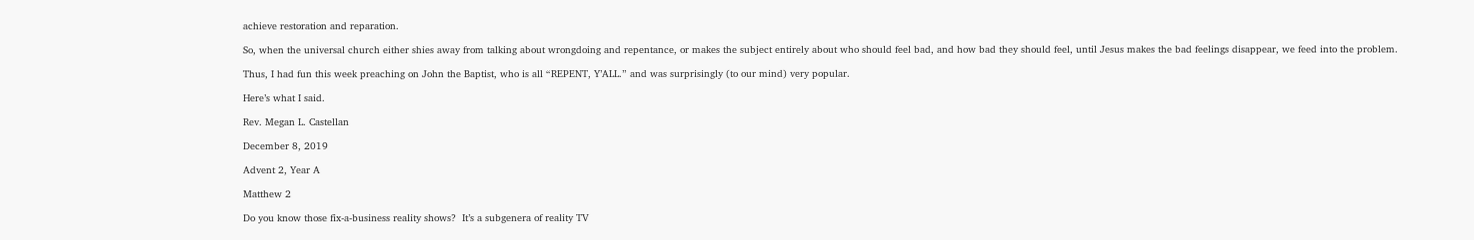achieve restoration and reparation.

So, when the universal church either shies away from talking about wrongdoing and repentance, or makes the subject entirely about who should feel bad, and how bad they should feel, until Jesus makes the bad feelings disappear, we feed into the problem.

Thus, I had fun this week preaching on John the Baptist, who is all “REPENT, Y’ALL.” and was surprisingly (to our mind) very popular.

Here’s what I said.

Rev. Megan L. Castellan

December 8, 2019

Advent 2, Year A

Matthew 2

Do you know those fix-a-business reality shows?  It’s a subgenera of reality TV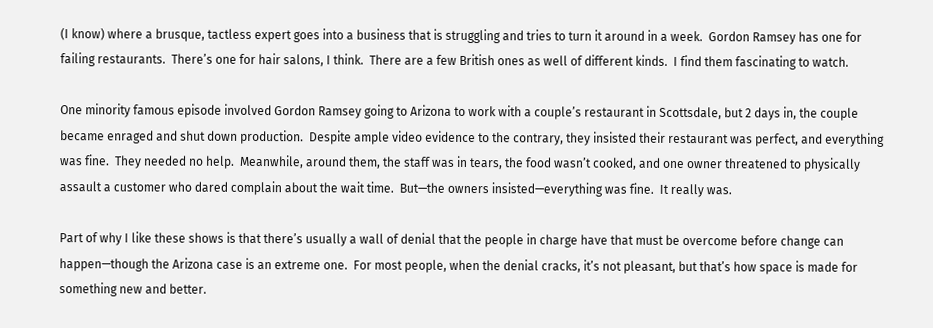(I know) where a brusque, tactless expert goes into a business that is struggling and tries to turn it around in a week.  Gordon Ramsey has one for failing restaurants.  There’s one for hair salons, I think.  There are a few British ones as well of different kinds.  I find them fascinating to watch.

One minority famous episode involved Gordon Ramsey going to Arizona to work with a couple’s restaurant in Scottsdale, but 2 days in, the couple became enraged and shut down production.  Despite ample video evidence to the contrary, they insisted their restaurant was perfect, and everything was fine.  They needed no help.  Meanwhile, around them, the staff was in tears, the food wasn’t cooked, and one owner threatened to physically assault a customer who dared complain about the wait time.  But—the owners insisted—everything was fine.  It really was.

Part of why I like these shows is that there’s usually a wall of denial that the people in charge have that must be overcome before change can happen—though the Arizona case is an extreme one.  For most people, when the denial cracks, it’s not pleasant, but that’s how space is made for something new and better.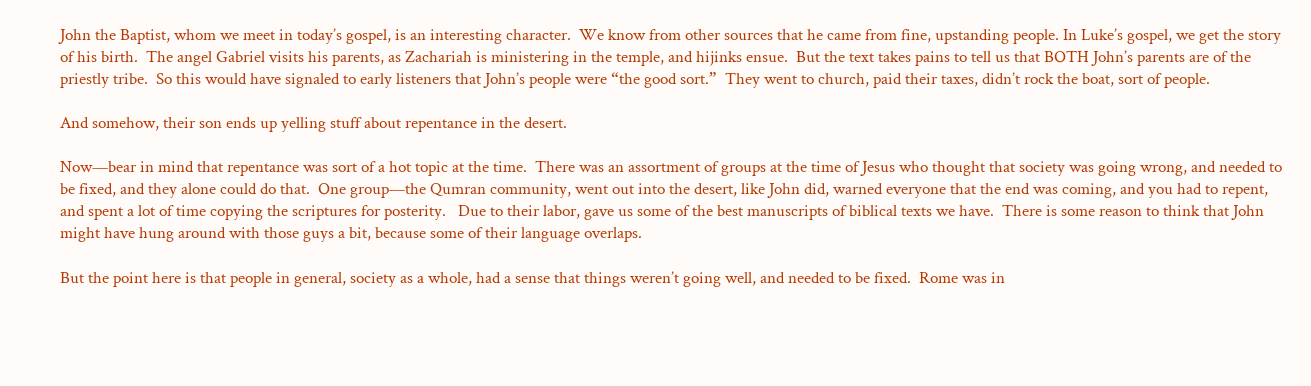John the Baptist, whom we meet in today’s gospel, is an interesting character.  We know from other sources that he came from fine, upstanding people. In Luke’s gospel, we get the story of his birth.  The angel Gabriel visits his parents, as Zachariah is ministering in the temple, and hijinks ensue.  But the text takes pains to tell us that BOTH John’s parents are of the priestly tribe.  So this would have signaled to early listeners that John’s people were “the good sort.”  They went to church, paid their taxes, didn’t rock the boat, sort of people.

And somehow, their son ends up yelling stuff about repentance in the desert.

Now—bear in mind that repentance was sort of a hot topic at the time.  There was an assortment of groups at the time of Jesus who thought that society was going wrong, and needed to be fixed, and they alone could do that.  One group—the Qumran community, went out into the desert, like John did, warned everyone that the end was coming, and you had to repent, and spent a lot of time copying the scriptures for posterity.   Due to their labor, gave us some of the best manuscripts of biblical texts we have.  There is some reason to think that John might have hung around with those guys a bit, because some of their language overlaps.

But the point here is that people in general, society as a whole, had a sense that things weren’t going well, and needed to be fixed.  Rome was in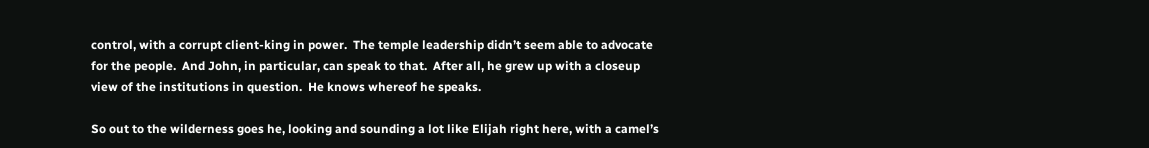control, with a corrupt client-king in power.  The temple leadership didn’t seem able to advocate for the people.  And John, in particular, can speak to that.  After all, he grew up with a closeup view of the institutions in question.  He knows whereof he speaks.

So out to the wilderness goes he, looking and sounding a lot like Elijah right here, with a camel’s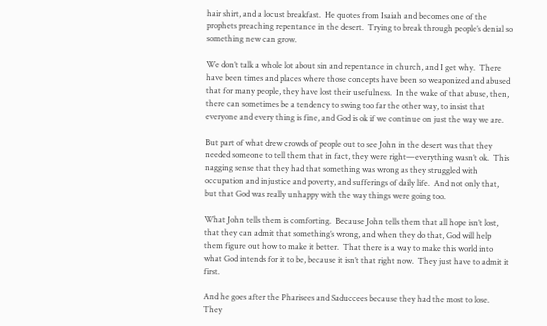hair shirt, and a locust breakfast.  He quotes from Isaiah and becomes one of the prophets preaching repentance in the desert.  Trying to break through people’s denial so something new can grow.

We don’t talk a whole lot about sin and repentance in church, and I get why.  There have been times and places where those concepts have been so weaponized and abused that for many people, they have lost their usefulness.  In the wake of that abuse, then, there can sometimes be a tendency to swing too far the other way, to insist that everyone and every thing is fine, and God is ok if we continue on just the way we are.

But part of what drew crowds of people out to see John in the desert was that they needed someone to tell them that in fact, they were right—everything wasn’t ok.  This nagging sense that they had that something was wrong as they struggled with occupation and injustice and poverty, and sufferings of daily life.  And not only that, but that God was really unhappy with the way things were going too.

What John tells them is comforting.  Because John tells them that all hope isn’t lost, that they can admit that something’s wrong, and when they do that, God will help them figure out how to make it better.  That there is a way to make this world into what God intends for it to be, because it isn’t that right now.  They just have to admit it first.

And he goes after the Pharisees and Saduccees because they had the most to lose.  They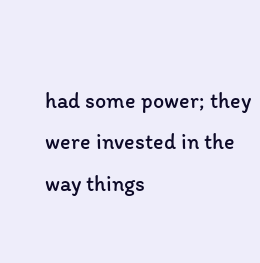had some power; they were invested in the way things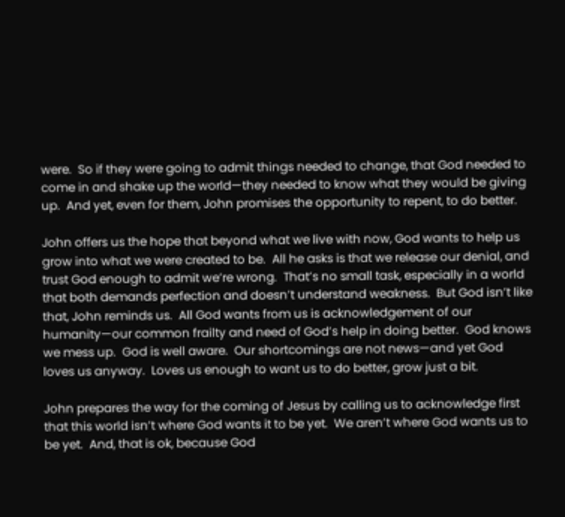were.  So if they were going to admit things needed to change, that God needed to come in and shake up the world—they needed to know what they would be giving up.  And yet, even for them, John promises the opportunity to repent, to do better.

John offers us the hope that beyond what we live with now, God wants to help us grow into what we were created to be.  All he asks is that we release our denial, and trust God enough to admit we’re wrong.  That’s no small task, especially in a world that both demands perfection and doesn’t understand weakness.  But God isn’t like that, John reminds us.  All God wants from us is acknowledgement of our humanity—our common frailty and need of God’s help in doing better.  God knows we mess up.  God is well aware.  Our shortcomings are not news—and yet God loves us anyway.  Loves us enough to want us to do better, grow just a bit.

John prepares the way for the coming of Jesus by calling us to acknowledge first that this world isn’t where God wants it to be yet.  We aren’t where God wants us to be yet.  And, that is ok, because God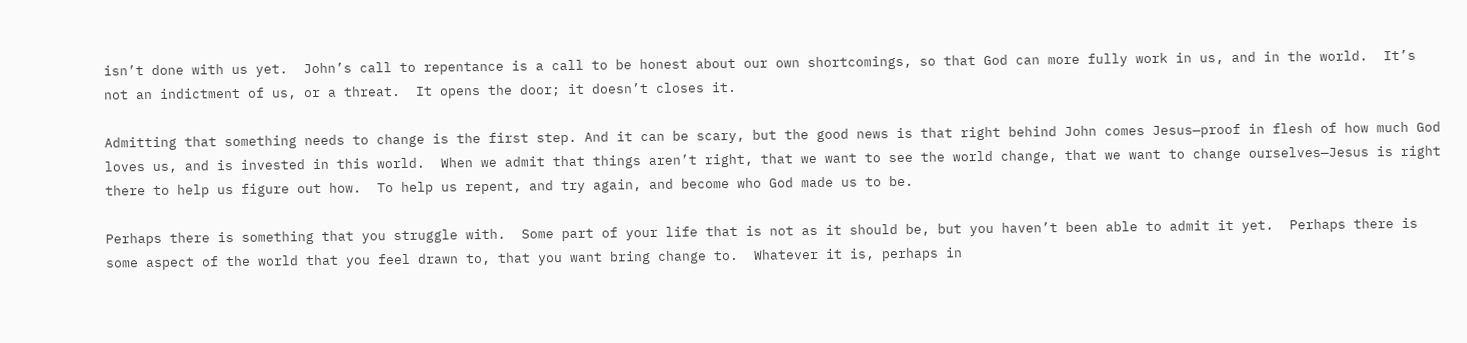isn’t done with us yet.  John’s call to repentance is a call to be honest about our own shortcomings, so that God can more fully work in us, and in the world.  It’s not an indictment of us, or a threat.  It opens the door; it doesn’t closes it.

Admitting that something needs to change is the first step. And it can be scary, but the good news is that right behind John comes Jesus—proof in flesh of how much God loves us, and is invested in this world.  When we admit that things aren’t right, that we want to see the world change, that we want to change ourselves—Jesus is right there to help us figure out how.  To help us repent, and try again, and become who God made us to be.

Perhaps there is something that you struggle with.  Some part of your life that is not as it should be, but you haven’t been able to admit it yet.  Perhaps there is some aspect of the world that you feel drawn to, that you want bring change to.  Whatever it is, perhaps in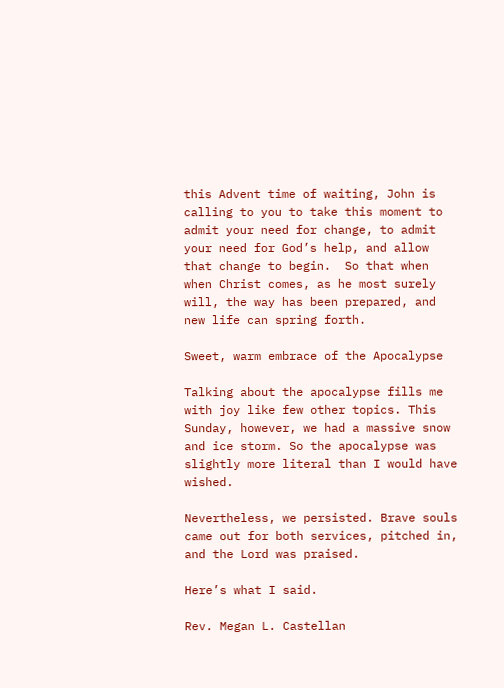this Advent time of waiting, John is calling to you to take this moment to admit your need for change, to admit your need for God’s help, and allow that change to begin.  So that when when Christ comes, as he most surely will, the way has been prepared, and new life can spring forth.

Sweet, warm embrace of the Apocalypse

Talking about the apocalypse fills me with joy like few other topics. This Sunday, however, we had a massive snow and ice storm. So the apocalypse was slightly more literal than I would have wished.

Nevertheless, we persisted. Brave souls came out for both services, pitched in, and the Lord was praised.

Here’s what I said.

Rev. Megan L. Castellan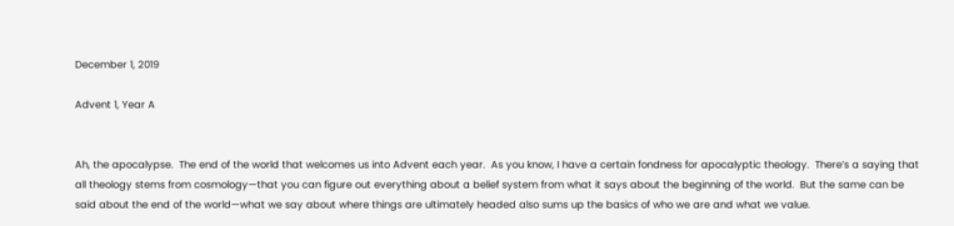December 1, 2019

Advent 1, Year A


Ah, the apocalypse.  The end of the world that welcomes us into Advent each year.  As you know, I have a certain fondness for apocalyptic theology.  There’s a saying that all theology stems from cosmology—that you can figure out everything about a belief system from what it says about the beginning of the world.  But the same can be said about the end of the world—what we say about where things are ultimately headed also sums up the basics of who we are and what we value.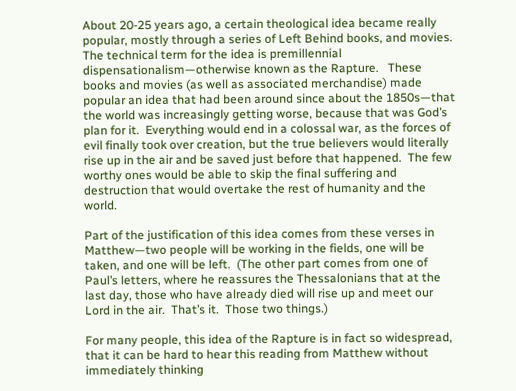About 20-25 years ago, a certain theological idea became really popular, mostly through a series of Left Behind books, and movies.  The technical term for the idea is premillennial dispensationalism—otherwise known as the Rapture.   These books and movies (as well as associated merchandise) made popular an idea that had been around since about the 1850s—that the world was increasingly getting worse, because that was God’s plan for it.  Everything would end in a colossal war, as the forces of evil finally took over creation, but the true believers would literally rise up in the air and be saved just before that happened.  The few worthy ones would be able to skip the final suffering and destruction that would overtake the rest of humanity and the world.

Part of the justification of this idea comes from these verses in Matthew—two people will be working in the fields, one will be taken, and one will be left.  (The other part comes from one of Paul’s letters, where he reassures the Thessalonians that at the last day, those who have already died will rise up and meet our Lord in the air.  That’s it.  Those two things.)

For many people, this idea of the Rapture is in fact so widespread, that it can be hard to hear this reading from Matthew without immediately thinking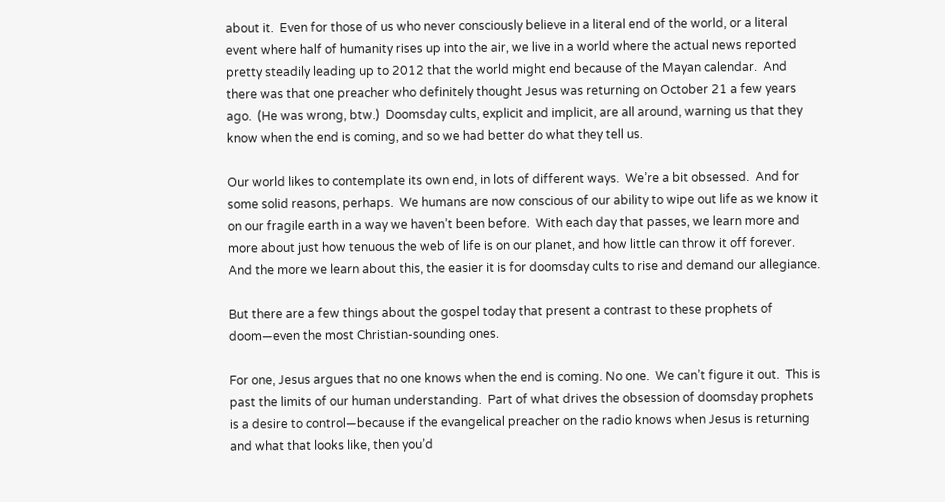about it.  Even for those of us who never consciously believe in a literal end of the world, or a literal event where half of humanity rises up into the air, we live in a world where the actual news reported pretty steadily leading up to 2012 that the world might end because of the Mayan calendar.  And there was that one preacher who definitely thought Jesus was returning on October 21 a few years ago.  (He was wrong, btw.)  Doomsday cults, explicit and implicit, are all around, warning us that they know when the end is coming, and so we had better do what they tell us.

Our world likes to contemplate its own end, in lots of different ways.  We’re a bit obsessed.  And for some solid reasons, perhaps.  We humans are now conscious of our ability to wipe out life as we know it on our fragile earth in a way we haven’t been before.  With each day that passes, we learn more and more about just how tenuous the web of life is on our planet, and how little can throw it off forever.  And the more we learn about this, the easier it is for doomsday cults to rise and demand our allegiance.

But there are a few things about the gospel today that present a contrast to these prophets of doom—even the most Christian-sounding ones.

For one, Jesus argues that no one knows when the end is coming. No one.  We can’t figure it out.  This is past the limits of our human understanding.  Part of what drives the obsession of doomsday prophets is a desire to control—because if the evangelical preacher on the radio knows when Jesus is returning and what that looks like, then you’d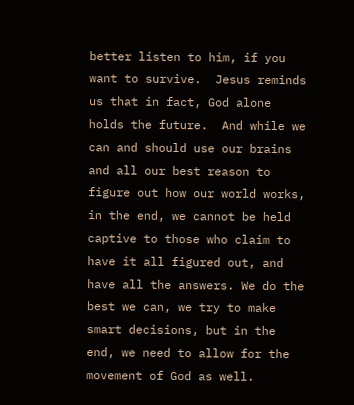better listen to him, if you want to survive.  Jesus reminds us that in fact, God alone holds the future.  And while we can and should use our brains and all our best reason to figure out how our world works, in the end, we cannot be held captive to those who claim to have it all figured out, and have all the answers. We do the best we can, we try to make smart decisions, but in the end, we need to allow for the movement of God as well.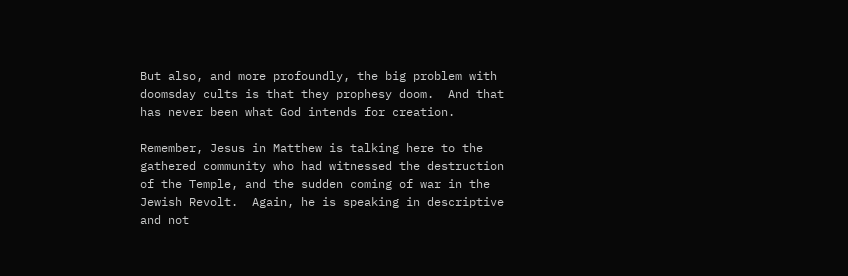But also, and more profoundly, the big problem with doomsday cults is that they prophesy doom.  And that has never been what God intends for creation.

Remember, Jesus in Matthew is talking here to the gathered community who had witnessed the destruction of the Temple, and the sudden coming of war in the Jewish Revolt.  Again, he is speaking in descriptive and not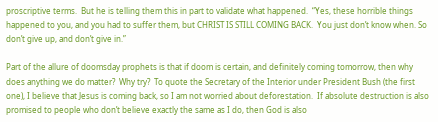proscriptive terms.  But he is telling them this in part to validate what happened.  “Yes, these horrible things happened to you, and you had to suffer them, but CHRIST IS STILL COMING BACK.  You just don’t know when. So don’t give up, and don’t give in.”

Part of the allure of doomsday prophets is that if doom is certain, and definitely coming tomorrow, then why does anything we do matter?  Why try?  To quote the Secretary of the Interior under President Bush (the first one), I believe that Jesus is coming back, so I am not worried about deforestation.  If absolute destruction is also promised to people who don’t believe exactly the same as I do, then God is also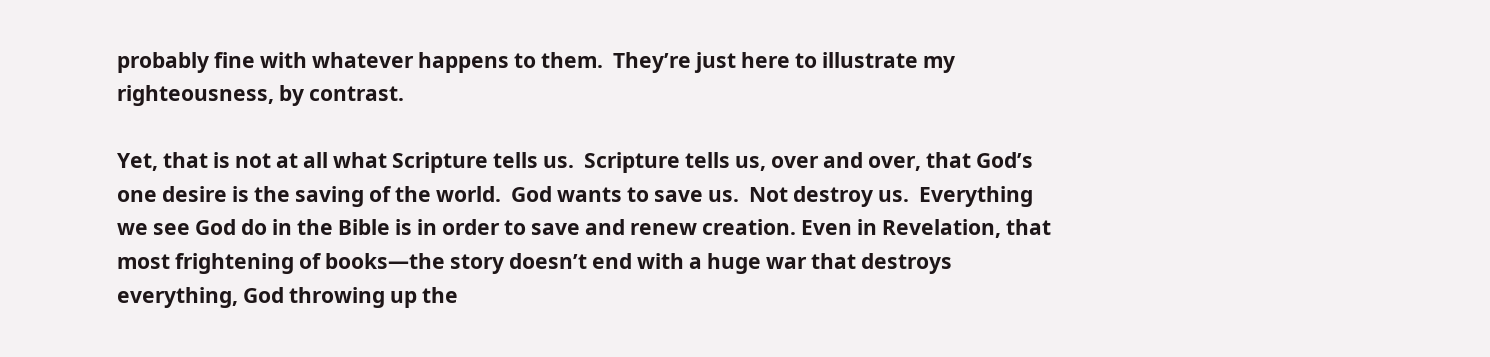probably fine with whatever happens to them.  They’re just here to illustrate my righteousness, by contrast.

Yet, that is not at all what Scripture tells us.  Scripture tells us, over and over, that God’s one desire is the saving of the world.  God wants to save us.  Not destroy us.  Everything we see God do in the Bible is in order to save and renew creation. Even in Revelation, that most frightening of books—the story doesn’t end with a huge war that destroys everything, God throwing up the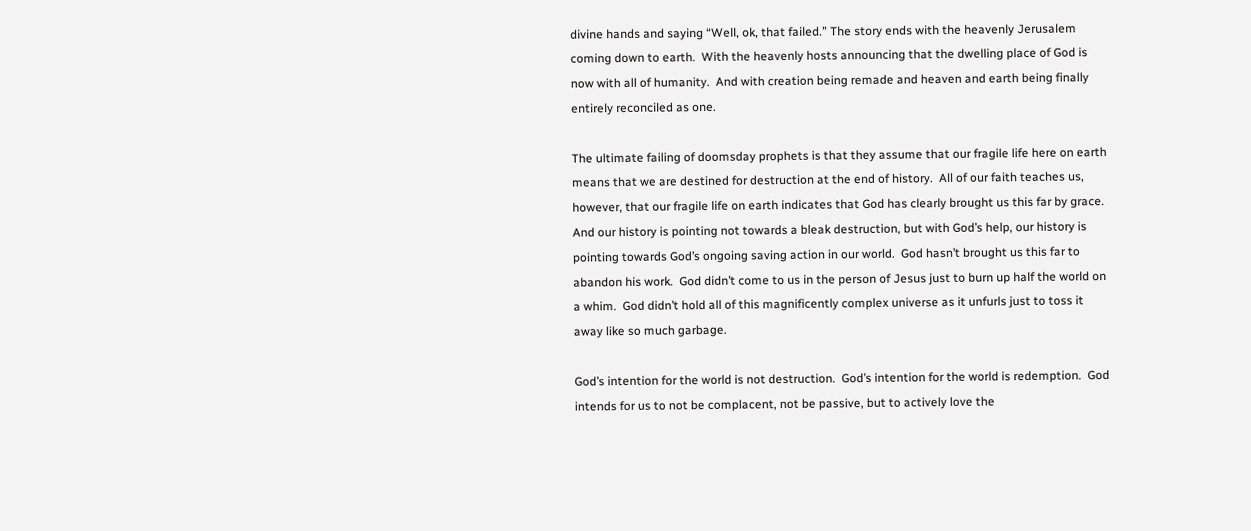divine hands and saying “Well, ok, that failed.” The story ends with the heavenly Jerusalem coming down to earth.  With the heavenly hosts announcing that the dwelling place of God is now with all of humanity.  And with creation being remade and heaven and earth being finally entirely reconciled as one.

The ultimate failing of doomsday prophets is that they assume that our fragile life here on earth means that we are destined for destruction at the end of history.  All of our faith teaches us, however, that our fragile life on earth indicates that God has clearly brought us this far by grace.  And our history is pointing not towards a bleak destruction, but with God’s help, our history is pointing towards God’s ongoing saving action in our world.  God hasn’t brought us this far to abandon his work.  God didn’t come to us in the person of Jesus just to burn up half the world on a whim.  God didn’t hold all of this magnificently complex universe as it unfurls just to toss it away like so much garbage.

God’s intention for the world is not destruction.  God’s intention for the world is redemption.  God intends for us to not be complacent, not be passive, but to actively love the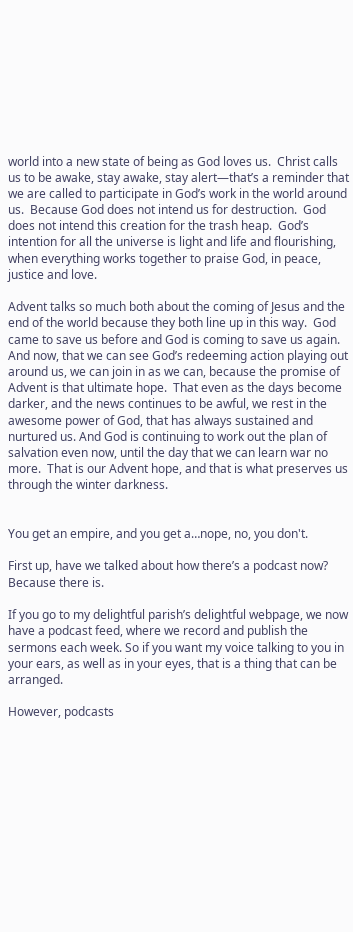world into a new state of being as God loves us.  Christ calls us to be awake, stay awake, stay alert—that’s a reminder that we are called to participate in God’s work in the world around us.  Because God does not intend us for destruction.  God does not intend this creation for the trash heap.  God’s intention for all the universe is light and life and flourishing, when everything works together to praise God, in peace, justice and love.

Advent talks so much both about the coming of Jesus and the end of the world because they both line up in this way.  God came to save us before and God is coming to save us again.  And now, that we can see God’s redeeming action playing out around us, we can join in as we can, because the promise of Advent is that ultimate hope.  That even as the days become darker, and the news continues to be awful, we rest in the awesome power of God, that has always sustained and nurtured us. And God is continuing to work out the plan of salvation even now, until the day that we can learn war no more.  That is our Advent hope, and that is what preserves us through the winter darkness.


You get an empire, and you get a…nope, no, you don't.

First up, have we talked about how there’s a podcast now? Because there is.

If you go to my delightful parish’s delightful webpage, we now have a podcast feed, where we record and publish the sermons each week. So if you want my voice talking to you in your ears, as well as in your eyes, that is a thing that can be arranged.

However, podcasts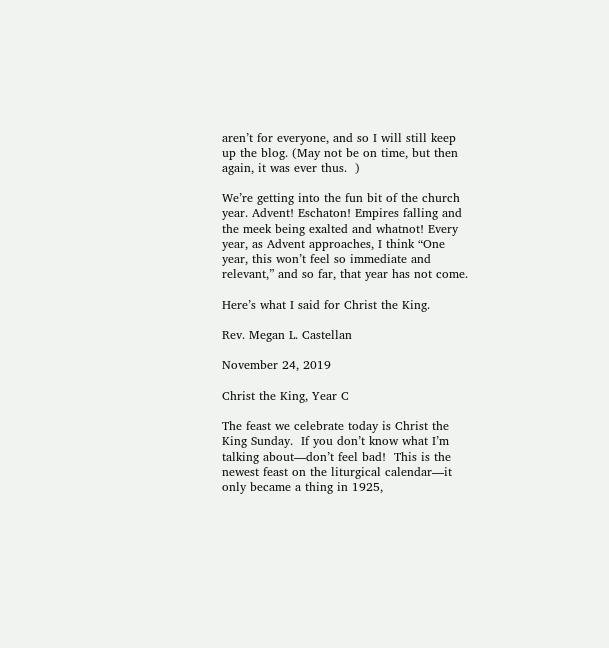aren’t for everyone, and so I will still keep up the blog. (May not be on time, but then again, it was ever thus.  )

We’re getting into the fun bit of the church year. Advent! Eschaton! Empires falling and the meek being exalted and whatnot! Every year, as Advent approaches, I think “One year, this won’t feel so immediate and relevant,” and so far, that year has not come.

Here’s what I said for Christ the King.

Rev. Megan L. Castellan

November 24, 2019

Christ the King, Year C

The feast we celebrate today is Christ the King Sunday.  If you don’t know what I’m talking about—don’t feel bad!  This is the newest feast on the liturgical calendar—it only became a thing in 1925,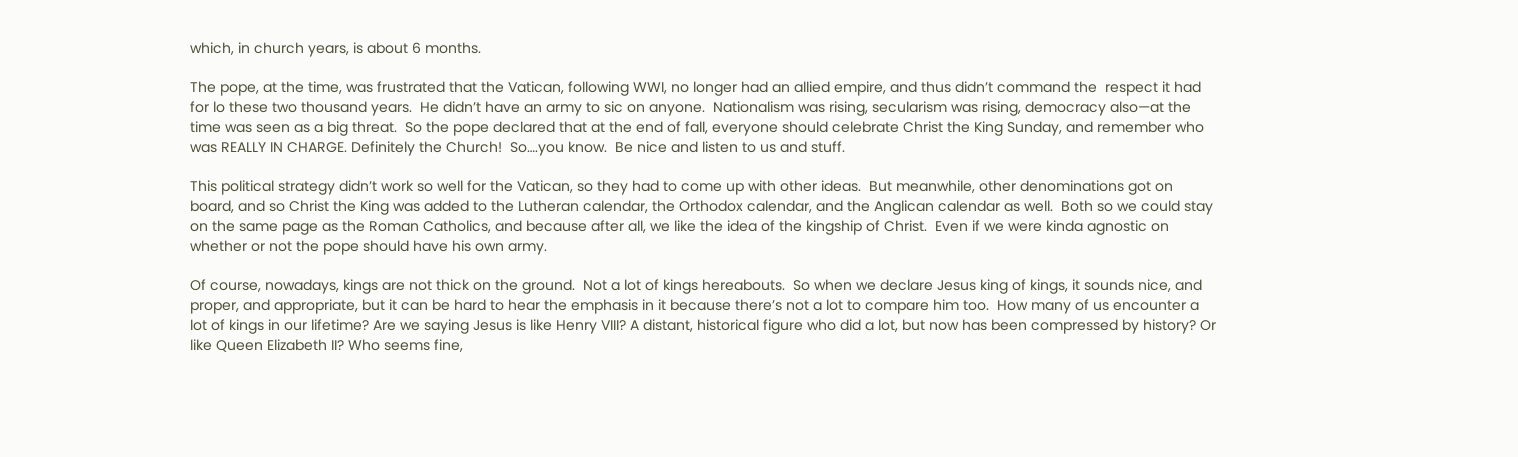which, in church years, is about 6 months.

The pope, at the time, was frustrated that the Vatican, following WWI, no longer had an allied empire, and thus didn’t command the  respect it had for lo these two thousand years.  He didn’t have an army to sic on anyone.  Nationalism was rising, secularism was rising, democracy also—at the time was seen as a big threat.  So the pope declared that at the end of fall, everyone should celebrate Christ the King Sunday, and remember who was REALLY IN CHARGE. Definitely the Church!  So….you know.  Be nice and listen to us and stuff.

This political strategy didn’t work so well for the Vatican, so they had to come up with other ideas.  But meanwhile, other denominations got on board, and so Christ the King was added to the Lutheran calendar, the Orthodox calendar, and the Anglican calendar as well.  Both so we could stay on the same page as the Roman Catholics, and because after all, we like the idea of the kingship of Christ.  Even if we were kinda agnostic on whether or not the pope should have his own army.

Of course, nowadays, kings are not thick on the ground.  Not a lot of kings hereabouts.  So when we declare Jesus king of kings, it sounds nice, and proper, and appropriate, but it can be hard to hear the emphasis in it because there’s not a lot to compare him too.  How many of us encounter a lot of kings in our lifetime? Are we saying Jesus is like Henry VIII? A distant, historical figure who did a lot, but now has been compressed by history? Or like Queen Elizabeth II? Who seems fine,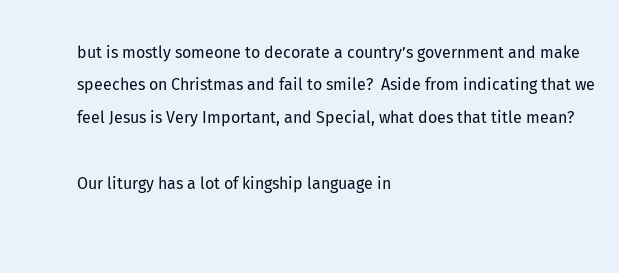but is mostly someone to decorate a country’s government and make speeches on Christmas and fail to smile?  Aside from indicating that we feel Jesus is Very Important, and Special, what does that title mean?

Our liturgy has a lot of kingship language in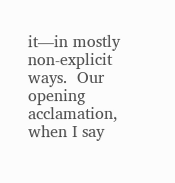it—in mostly non-explicit ways.  Our opening acclamation, when I say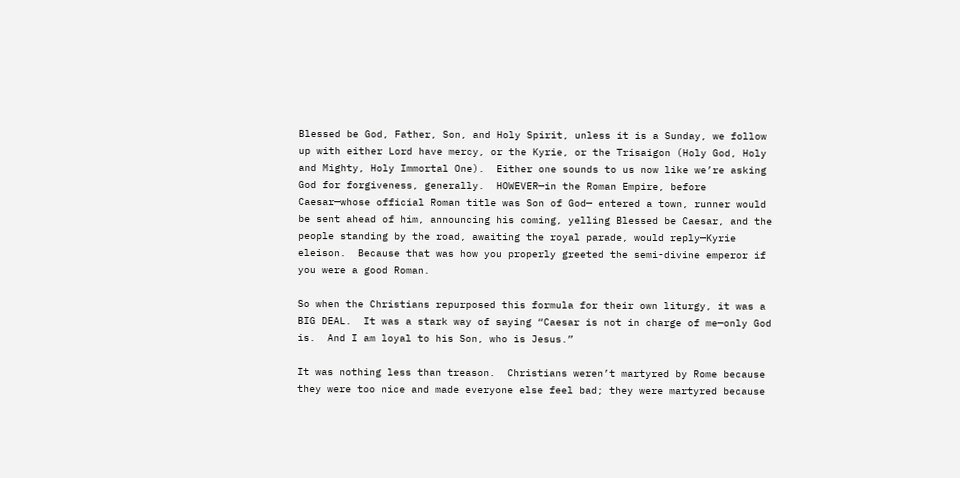Blessed be God, Father, Son, and Holy Spirit, unless it is a Sunday, we follow up with either Lord have mercy, or the Kyrie, or the Trisaigon (Holy God, Holy and Mighty, Holy Immortal One).  Either one sounds to us now like we’re asking God for forgiveness, generally.  HOWEVER—in the Roman Empire, before Caesar—whose official Roman title was Son of God— entered a town, runner would be sent ahead of him, announcing his coming, yelling Blessed be Caesar, and the people standing by the road, awaiting the royal parade, would reply—Kyrie eleison.  Because that was how you properly greeted the semi-divine emperor if you were a good Roman.

So when the Christians repurposed this formula for their own liturgy, it was a BIG DEAL.  It was a stark way of saying “Caesar is not in charge of me—only God is.  And I am loyal to his Son, who is Jesus.”

It was nothing less than treason.  Christians weren’t martyred by Rome because they were too nice and made everyone else feel bad; they were martyred because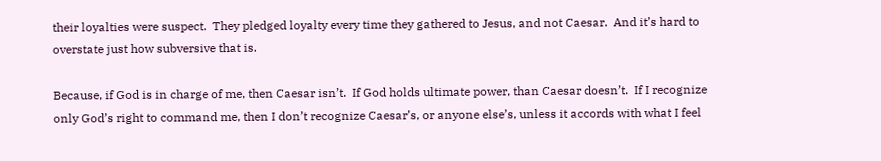their loyalties were suspect.  They pledged loyalty every time they gathered to Jesus, and not Caesar.  And it’s hard to overstate just how subversive that is.

Because, if God is in charge of me, then Caesar isn’t.  If God holds ultimate power, than Caesar doesn’t.  If I recognize only God’s right to command me, then I don’t recognize Caesar’s, or anyone else’s, unless it accords with what I feel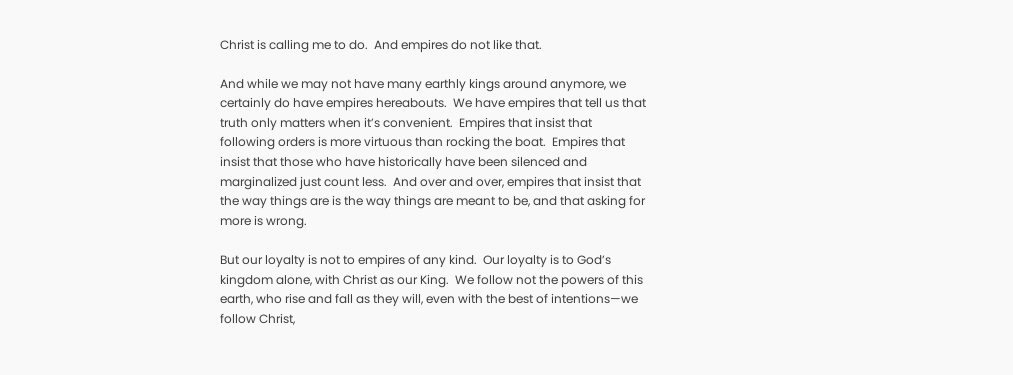Christ is calling me to do.  And empires do not like that.

And while we may not have many earthly kings around anymore, we certainly do have empires hereabouts.  We have empires that tell us that truth only matters when it’s convenient.  Empires that insist that following orders is more virtuous than rocking the boat.  Empires that insist that those who have historically have been silenced and marginalized just count less.  And over and over, empires that insist that the way things are is the way things are meant to be, and that asking for more is wrong.

But our loyalty is not to empires of any kind.  Our loyalty is to God’s kingdom alone, with Christ as our King.  We follow not the powers of this earth, who rise and fall as they will, even with the best of intentions—we follow Christ,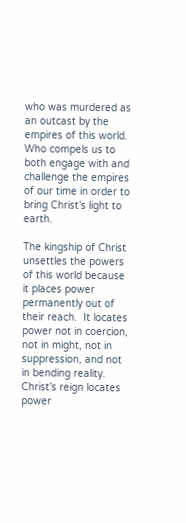who was murdered as an outcast by the empires of this world.  Who compels us to both engage with and challenge the empires of our time in order to bring Christ’s light to earth.

The kingship of Christ unsettles the powers of this world because it places power permanently out of their reach.  It locates power not in coercion, not in might, not in suppression, and not in bending reality.  Christ’s reign locates power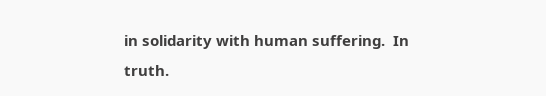in solidarity with human suffering.  In truth.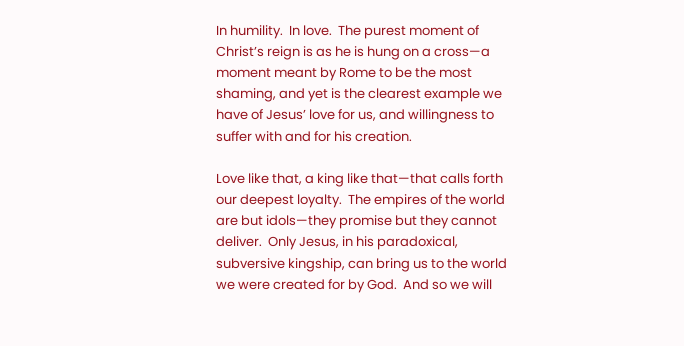In humility.  In love.  The purest moment of Christ’s reign is as he is hung on a cross—a moment meant by Rome to be the most shaming, and yet is the clearest example we have of Jesus’ love for us, and willingness to suffer with and for his creation.

Love like that, a king like that—that calls forth our deepest loyalty.  The empires of the world are but idols—they promise but they cannot deliver.  Only Jesus, in his paradoxical, subversive kingship, can bring us to the world we were created for by God.  And so we will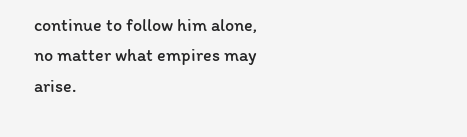continue to follow him alone, no matter what empires may arise.